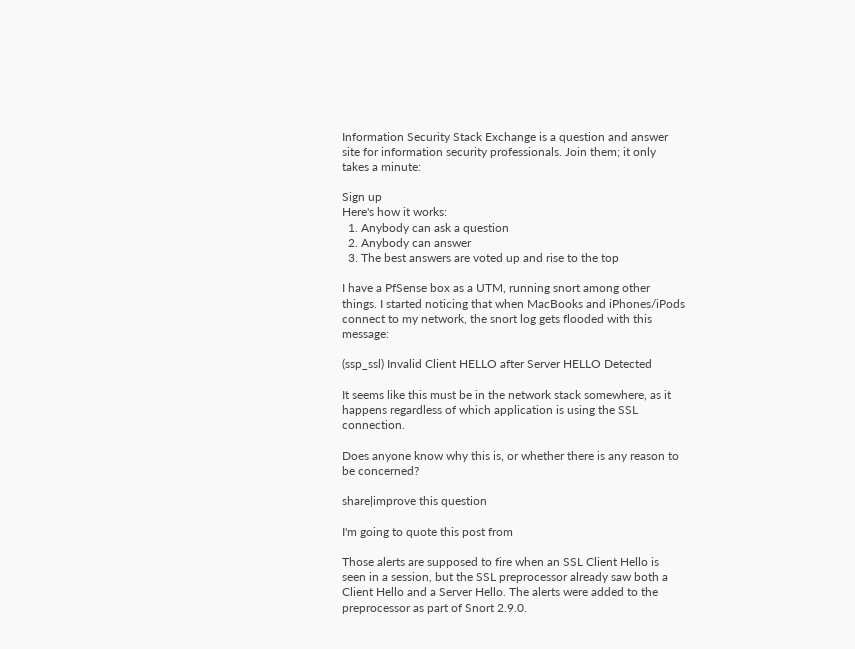Information Security Stack Exchange is a question and answer site for information security professionals. Join them; it only takes a minute:

Sign up
Here's how it works:
  1. Anybody can ask a question
  2. Anybody can answer
  3. The best answers are voted up and rise to the top

I have a PfSense box as a UTM, running snort among other things. I started noticing that when MacBooks and iPhones/iPods connect to my network, the snort log gets flooded with this message:

(ssp_ssl) Invalid Client HELLO after Server HELLO Detected

It seems like this must be in the network stack somewhere, as it happens regardless of which application is using the SSL connection.

Does anyone know why this is, or whether there is any reason to be concerned?

share|improve this question

I'm going to quote this post from

Those alerts are supposed to fire when an SSL Client Hello is seen in a session, but the SSL preprocessor already saw both a Client Hello and a Server Hello. The alerts were added to the preprocessor as part of Snort 2.9.0.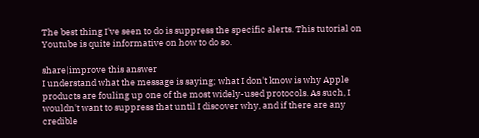The best thing I've seen to do is suppress the specific alerts. This tutorial on Youtube is quite informative on how to do so.

share|improve this answer
I understand what the message is saying; what I don't know is why Apple products are fouling up one of the most widely-used protocols. As such, I wouldn't want to suppress that until I discover why, and if there are any credible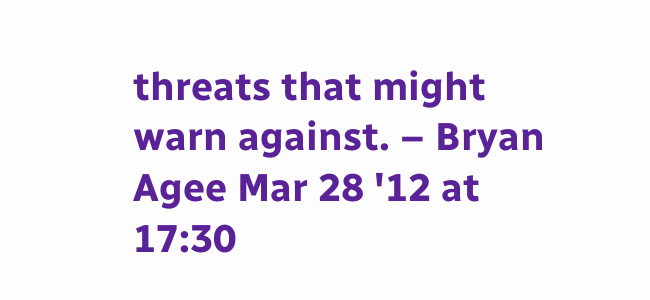threats that might warn against. – Bryan Agee Mar 28 '12 at 17:30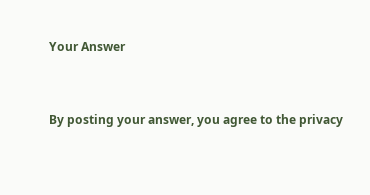Your Answer


By posting your answer, you agree to the privacy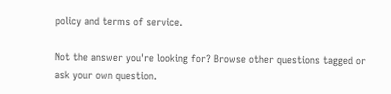policy and terms of service.

Not the answer you're looking for? Browse other questions tagged or ask your own question.